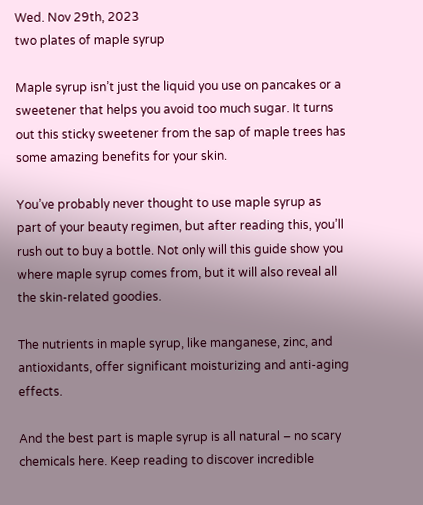Wed. Nov 29th, 2023
two plates of maple syrup

Maple syrup isn’t just the liquid you use on pancakes or a sweetener that helps you avoid too much sugar. It turns out this sticky sweetener from the sap of maple trees has some amazing benefits for your skin.

You’ve probably never thought to use maple syrup as part of your beauty regimen, but after reading this, you’ll rush out to buy a bottle. Not only will this guide show you where maple syrup comes from, but it will also reveal all the skin-related goodies.

The nutrients in maple syrup, like manganese, zinc, and antioxidants, offer significant moisturizing and anti-aging effects.

And the best part is maple syrup is all natural – no scary chemicals here. Keep reading to discover incredible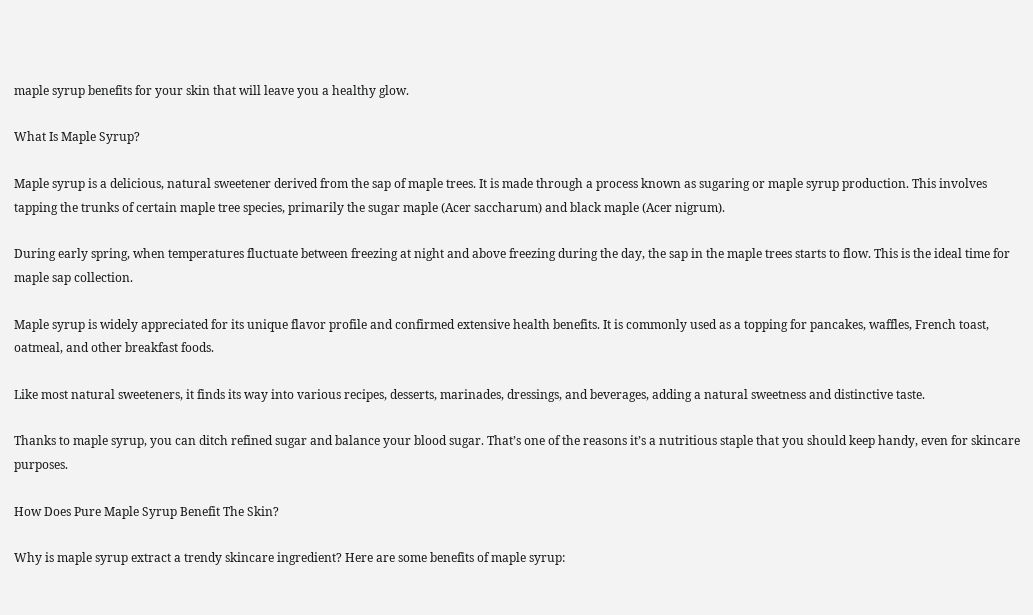maple syrup benefits for your skin that will leave you a healthy glow.

What Is Maple Syrup?

Maple syrup is a delicious, natural sweetener derived from the sap of maple trees. It is made through a process known as sugaring or maple syrup production. This involves tapping the trunks of certain maple tree species, primarily the sugar maple (Acer saccharum) and black maple (Acer nigrum).

During early spring, when temperatures fluctuate between freezing at night and above freezing during the day, the sap in the maple trees starts to flow. This is the ideal time for maple sap collection.

Maple syrup is widely appreciated for its unique flavor profile and confirmed extensive health benefits. It is commonly used as a topping for pancakes, waffles, French toast, oatmeal, and other breakfast foods.

Like most natural sweeteners, it finds its way into various recipes, desserts, marinades, dressings, and beverages, adding a natural sweetness and distinctive taste.

Thanks to maple syrup, you can ditch refined sugar and balance your blood sugar. That’s one of the reasons it’s a nutritious staple that you should keep handy, even for skincare purposes.

How Does Pure Maple Syrup Benefit The Skin?

Why is maple syrup extract a trendy skincare ingredient? Here are some benefits of maple syrup: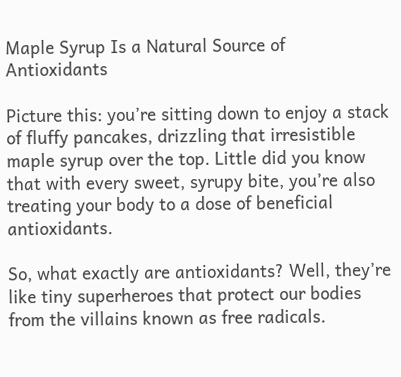Maple Syrup Is a Natural Source of Antioxidants

Picture this: you’re sitting down to enjoy a stack of fluffy pancakes, drizzling that irresistible maple syrup over the top. Little did you know that with every sweet, syrupy bite, you’re also treating your body to a dose of beneficial antioxidants.

So, what exactly are antioxidants? Well, they’re like tiny superheroes that protect our bodies from the villains known as free radicals.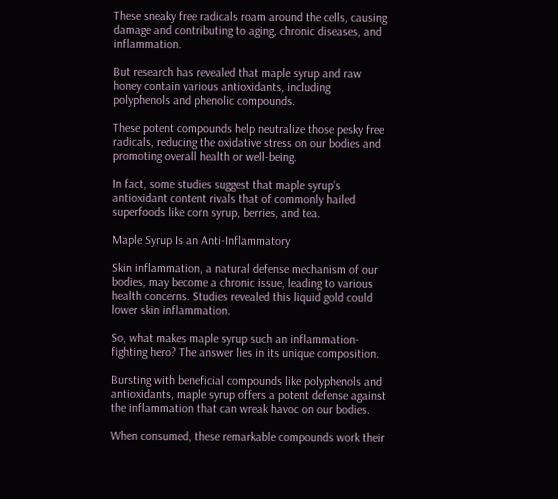These sneaky free radicals roam around the cells, causing damage and contributing to aging, chronic diseases, and inflammation.

But research has revealed that maple syrup and raw honey contain various antioxidants, including polyphenols and phenolic compounds.

These potent compounds help neutralize those pesky free radicals, reducing the oxidative stress on our bodies and promoting overall health or well-being.

In fact, some studies suggest that maple syrup’s antioxidant content rivals that of commonly hailed superfoods like corn syrup, berries, and tea.

Maple Syrup Is an Anti-Inflammatory

Skin inflammation, a natural defense mechanism of our bodies, may become a chronic issue, leading to various health concerns. Studies revealed this liquid gold could lower skin inflammation.

So, what makes maple syrup such an inflammation-fighting hero? The answer lies in its unique composition.

Bursting with beneficial compounds like polyphenols and antioxidants, maple syrup offers a potent defense against the inflammation that can wreak havoc on our bodies.

When consumed, these remarkable compounds work their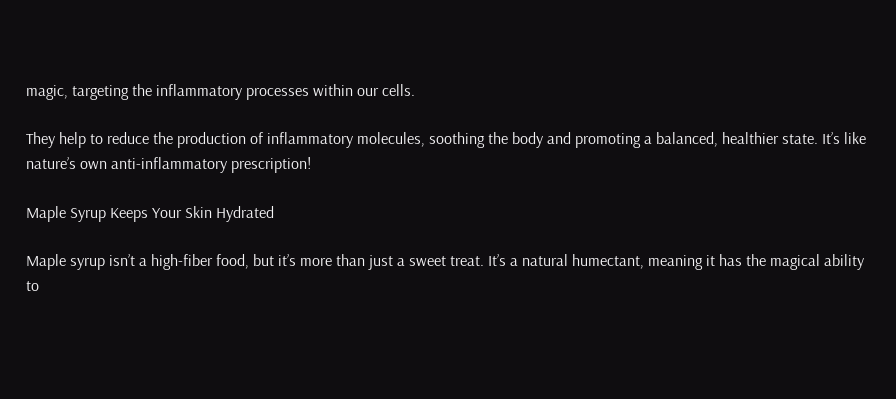magic, targeting the inflammatory processes within our cells.

They help to reduce the production of inflammatory molecules, soothing the body and promoting a balanced, healthier state. It’s like nature’s own anti-inflammatory prescription!

Maple Syrup Keeps Your Skin Hydrated

Maple syrup isn’t a high-fiber food, but it’s more than just a sweet treat. It’s a natural humectant, meaning it has the magical ability to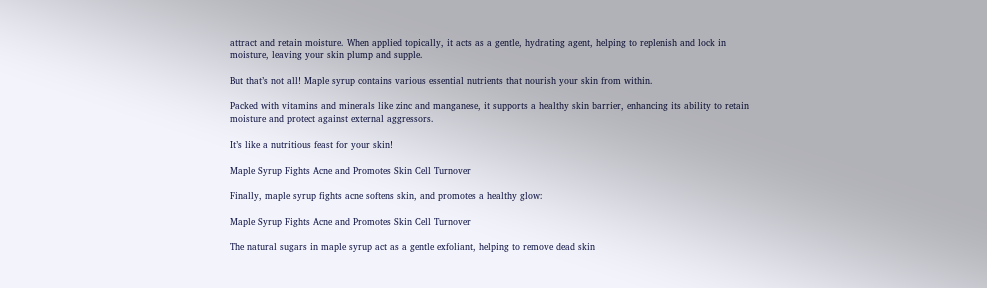attract and retain moisture. When applied topically, it acts as a gentle, hydrating agent, helping to replenish and lock in moisture, leaving your skin plump and supple.

But that’s not all! Maple syrup contains various essential nutrients that nourish your skin from within.

Packed with vitamins and minerals like zinc and manganese, it supports a healthy skin barrier, enhancing its ability to retain moisture and protect against external aggressors.

It’s like a nutritious feast for your skin!

Maple Syrup Fights Acne and Promotes Skin Cell Turnover

Finally, maple syrup fights acne softens skin, and promotes a healthy glow:

Maple Syrup Fights Acne and Promotes Skin Cell Turnover

The natural sugars in maple syrup act as a gentle exfoliant, helping to remove dead skin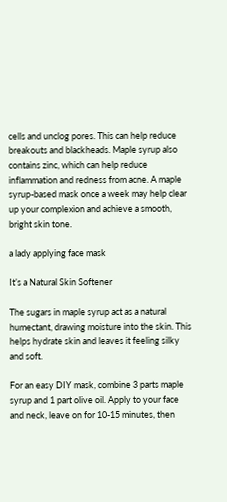cells and unclog pores. This can help reduce breakouts and blackheads. Maple syrup also contains zinc, which can help reduce inflammation and redness from acne. A maple syrup-based mask once a week may help clear up your complexion and achieve a smooth, bright skin tone.

a lady applying face mask

It’s a Natural Skin Softener

The sugars in maple syrup act as a natural humectant, drawing moisture into the skin. This helps hydrate skin and leaves it feeling silky and soft.

For an easy DIY mask, combine 3 parts maple syrup and 1 part olive oil. Apply to your face and neck, leave on for 10-15 minutes, then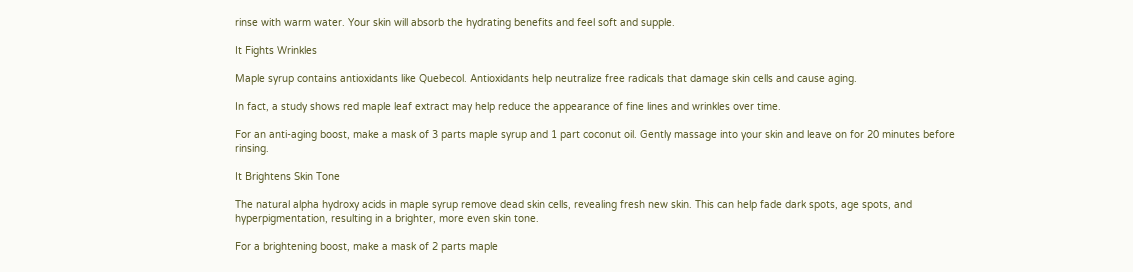rinse with warm water. Your skin will absorb the hydrating benefits and feel soft and supple.

It Fights Wrinkles

Maple syrup contains antioxidants like Quebecol. Antioxidants help neutralize free radicals that damage skin cells and cause aging.

In fact, a study shows red maple leaf extract may help reduce the appearance of fine lines and wrinkles over time.

For an anti-aging boost, make a mask of 3 parts maple syrup and 1 part coconut oil. Gently massage into your skin and leave on for 20 minutes before rinsing.

It Brightens Skin Tone

The natural alpha hydroxy acids in maple syrup remove dead skin cells, revealing fresh new skin. This can help fade dark spots, age spots, and hyperpigmentation, resulting in a brighter, more even skin tone.

For a brightening boost, make a mask of 2 parts maple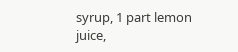syrup, 1 part lemon juice,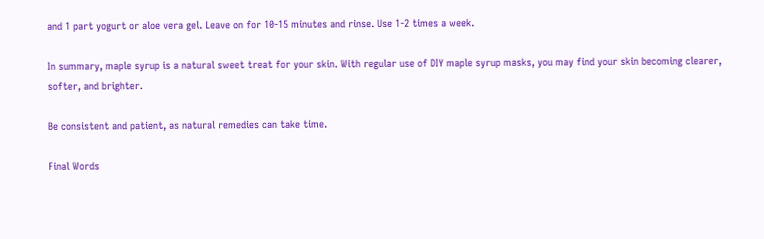and 1 part yogurt or aloe vera gel. Leave on for 10-15 minutes and rinse. Use 1-2 times a week.

In summary, maple syrup is a natural sweet treat for your skin. With regular use of DIY maple syrup masks, you may find your skin becoming clearer, softer, and brighter.

Be consistent and patient, as natural remedies can take time.

Final Words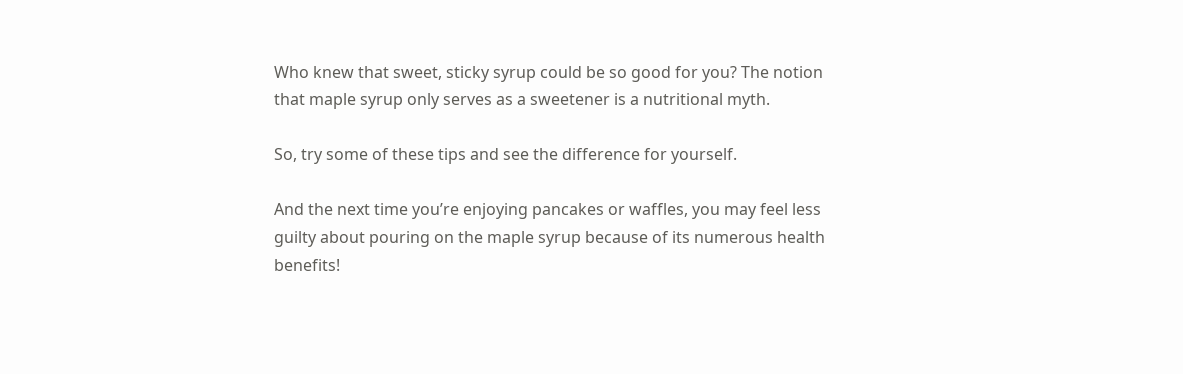Who knew that sweet, sticky syrup could be so good for you? The notion that maple syrup only serves as a sweetener is a nutritional myth.

So, try some of these tips and see the difference for yourself.

And the next time you’re enjoying pancakes or waffles, you may feel less guilty about pouring on the maple syrup because of its numerous health benefits!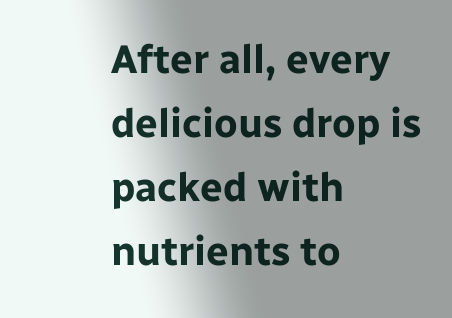After all, every delicious drop is packed with nutrients to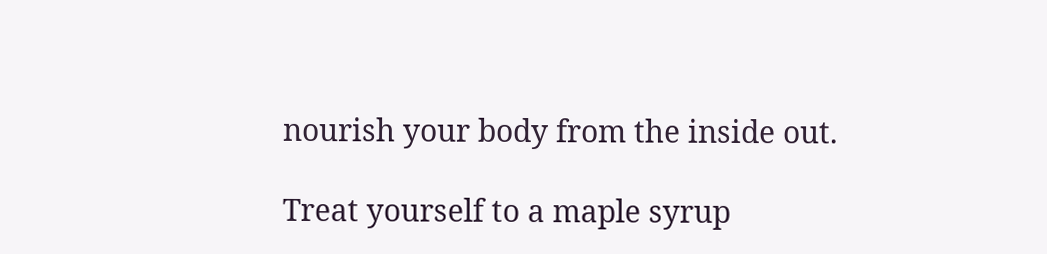nourish your body from the inside out.

Treat yourself to a maple syrup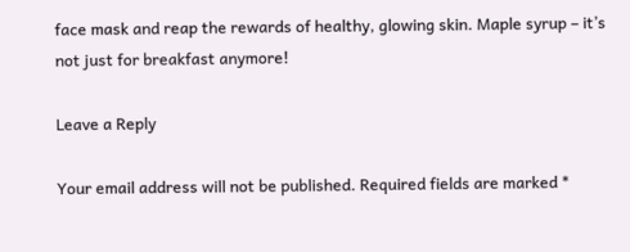face mask and reap the rewards of healthy, glowing skin. Maple syrup – it’s not just for breakfast anymore!

Leave a Reply

Your email address will not be published. Required fields are marked *